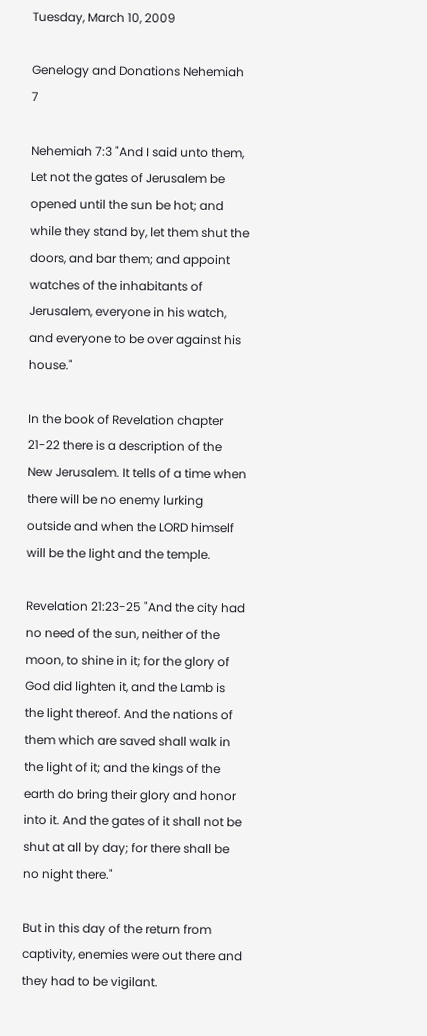Tuesday, March 10, 2009

Genelogy and Donations Nehemiah 7

Nehemiah 7:3 "And I said unto them, Let not the gates of Jerusalem be opened until the sun be hot; and while they stand by, let them shut the doors, and bar them; and appoint watches of the inhabitants of Jerusalem, everyone in his watch, and everyone to be over against his house."

In the book of Revelation chapter 21-22 there is a description of the New Jerusalem. It tells of a time when there will be no enemy lurking outside and when the LORD himself will be the light and the temple.

Revelation 21:23-25 "And the city had no need of the sun, neither of the moon, to shine in it; for the glory of God did lighten it, and the Lamb is the light thereof. And the nations of them which are saved shall walk in the light of it; and the kings of the earth do bring their glory and honor into it. And the gates of it shall not be shut at all by day; for there shall be no night there."

But in this day of the return from captivity, enemies were out there and they had to be vigilant.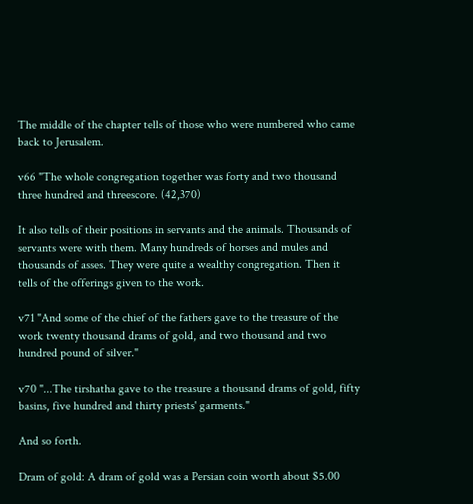The middle of the chapter tells of those who were numbered who came back to Jerusalem.

v66 "The whole congregation together was forty and two thousand three hundred and threescore. (42,370)

It also tells of their positions in servants and the animals. Thousands of servants were with them. Many hundreds of horses and mules and thousands of asses. They were quite a wealthy congregation. Then it tells of the offerings given to the work.

v71 "And some of the chief of the fathers gave to the treasure of the work twenty thousand drams of gold, and two thousand and two hundred pound of silver."

v70 "...The tirshatha gave to the treasure a thousand drams of gold, fifty basins, five hundred and thirty priests' garments."

And so forth.

Dram of gold: A dram of gold was a Persian coin worth about $5.00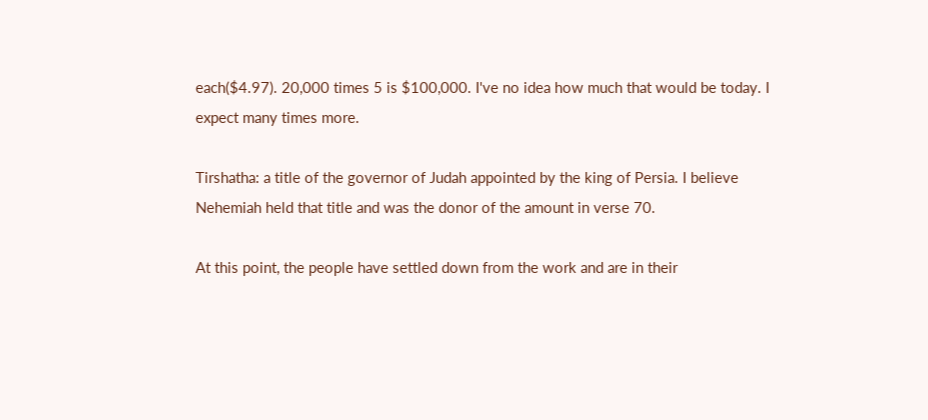each($4.97). 20,000 times 5 is $100,000. I've no idea how much that would be today. I expect many times more.

Tirshatha: a title of the governor of Judah appointed by the king of Persia. I believe Nehemiah held that title and was the donor of the amount in verse 70.

At this point, the people have settled down from the work and are in their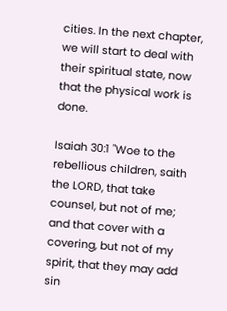cities. In the next chapter, we will start to deal with their spiritual state, now that the physical work is done.

Isaiah 30:1 "Woe to the rebellious children, saith the LORD, that take counsel, but not of me; and that cover with a covering, but not of my spirit, that they may add sin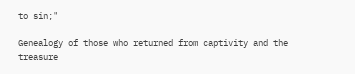to sin;"

Genealogy of those who returned from captivity and the treasure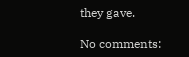they gave.

No comments: